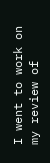I went to work on my review of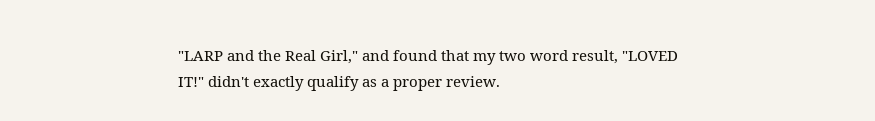"LARP and the Real Girl," and found that my two word result, "LOVED IT!" didn't exactly qualify as a proper review.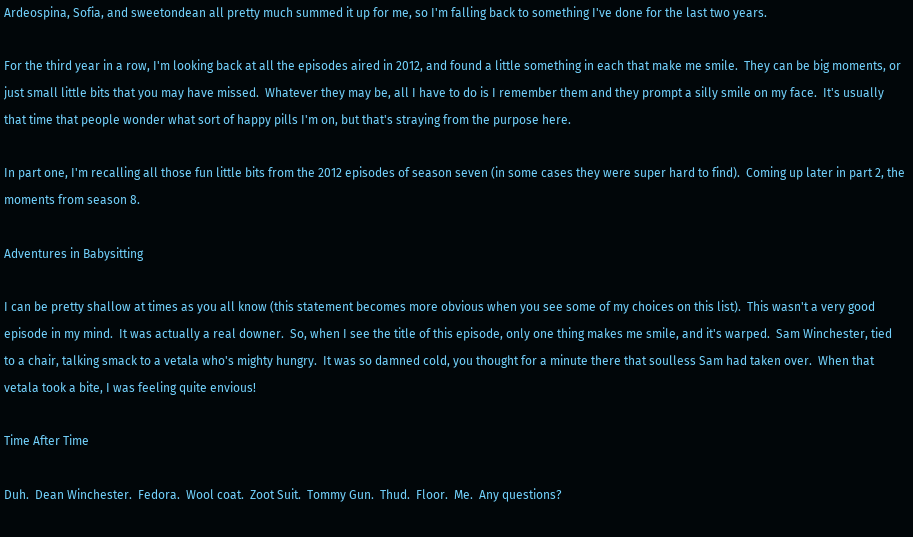Ardeospina, Sofia, and sweetondean all pretty much summed it up for me, so I'm falling back to something I've done for the last two years.

For the third year in a row, I'm looking back at all the episodes aired in 2012, and found a little something in each that make me smile.  They can be big moments, or just small little bits that you may have missed.  Whatever they may be, all I have to do is I remember them and they prompt a silly smile on my face.  It's usually that time that people wonder what sort of happy pills I'm on, but that's straying from the purpose here.

In part one, I'm recalling all those fun little bits from the 2012 episodes of season seven (in some cases they were super hard to find).  Coming up later in part 2, the moments from season 8.

Adventures in Babysitting

I can be pretty shallow at times as you all know (this statement becomes more obvious when you see some of my choices on this list).  This wasn't a very good episode in my mind.  It was actually a real downer.  So, when I see the title of this episode, only one thing makes me smile, and it's warped.  Sam Winchester, tied to a chair, talking smack to a vetala who's mighty hungry.  It was so damned cold, you thought for a minute there that soulless Sam had taken over.  When that vetala took a bite, I was feeling quite envious!

Time After Time

Duh.  Dean Winchester.  Fedora.  Wool coat.  Zoot Suit.  Tommy Gun.  Thud.  Floor.  Me.  Any questions?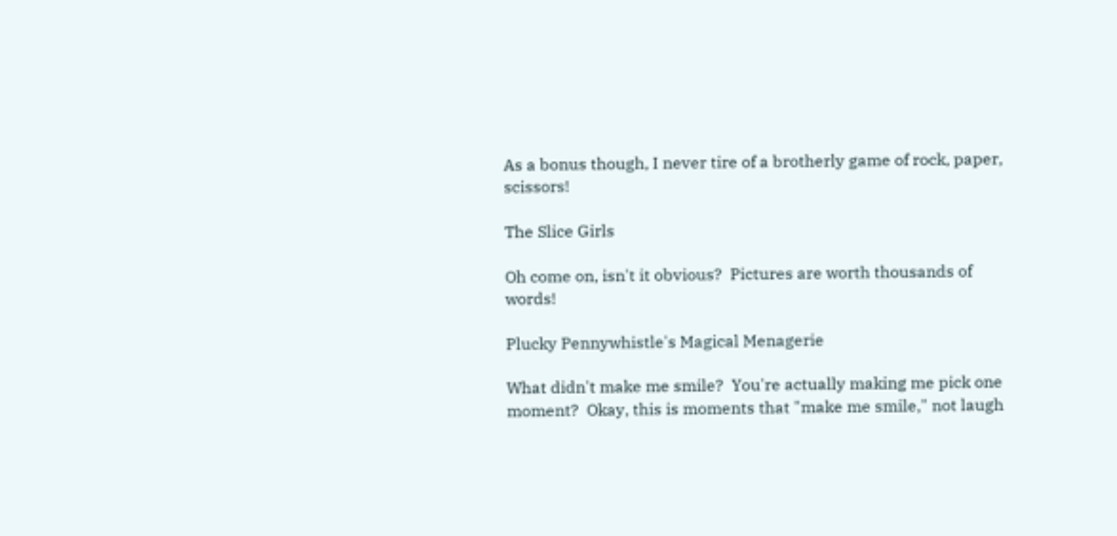As a bonus though, I never tire of a brotherly game of rock, paper, scissors!

The Slice Girls

Oh come on, isn't it obvious?  Pictures are worth thousands of words!

Plucky Pennywhistle's Magical Menagerie

What didn't make me smile?  You're actually making me pick one moment?  Okay, this is moments that "make me smile," not laugh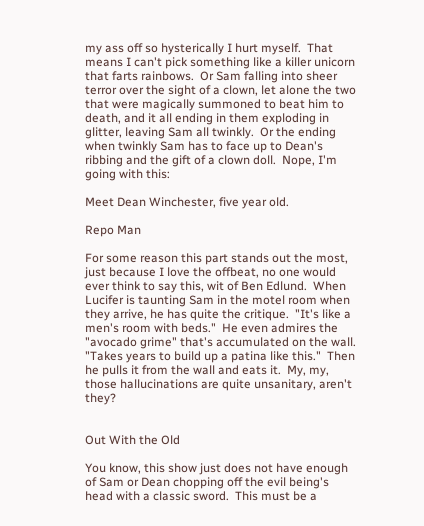my ass off so hysterically I hurt myself.  That means I can't pick something like a killer unicorn that farts rainbows.  Or Sam falling into sheer terror over the sight of a clown, let alone the two that were magically summoned to beat him to death, and it all ending in them exploding in glitter, leaving Sam all twinkly.  Or the ending when twinkly Sam has to face up to Dean's ribbing and the gift of a clown doll.  Nope, I'm going with this:

Meet Dean Winchester, five year old.

Repo Man

For some reason this part stands out the most, just because I love the offbeat, no one would ever think to say this, wit of Ben Edlund.  When Lucifer is taunting Sam in the motel room when they arrive, he has quite the critique.  "It's like a men's room with beds."  He even admires the "avocado grime" that's accumulated on the wall.  "Takes years to build up a patina like this."  Then he pulls it from the wall and eats it.  My, my, those hallucinations are quite unsanitary, aren't they?


Out With the Old

You know, this show just does not have enough of Sam or Dean chopping off the evil being's head with a classic sword.  This must be a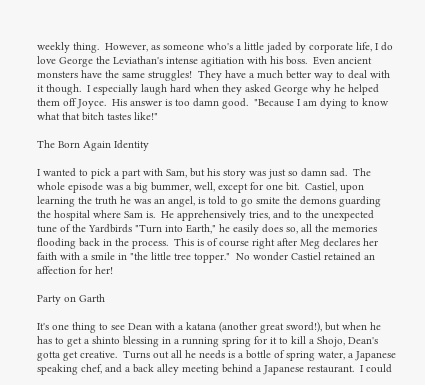weekly thing.  However, as someone who's a little jaded by corporate life, I do love George the Leviathan's intense agitiation with his boss.  Even ancient monsters have the same struggles!  They have a much better way to deal with it though.  I especially laugh hard when they asked George why he helped them off Joyce.  His answer is too damn good.  "Because I am dying to know what that bitch tastes like!"

The Born Again Identity

I wanted to pick a part with Sam, but his story was just so damn sad.  The whole episode was a big bummer, well, except for one bit.  Castiel, upon learning the truth he was an angel, is told to go smite the demons guarding the hospital where Sam is.  He apprehensively tries, and to the unexpected tune of the Yardbirds "Turn into Earth," he easily does so, all the memories flooding back in the process.  This is of course right after Meg declares her faith with a smile in "the little tree topper."  No wonder Castiel retained an affection for her!

Party on Garth

It's one thing to see Dean with a katana (another great sword!), but when he has to get a shinto blessing in a running spring for it to kill a Shojo, Dean's gotta get creative.  Turns out all he needs is a bottle of spring water, a Japanese speaking chef, and a back alley meeting behind a Japanese restaurant.  I could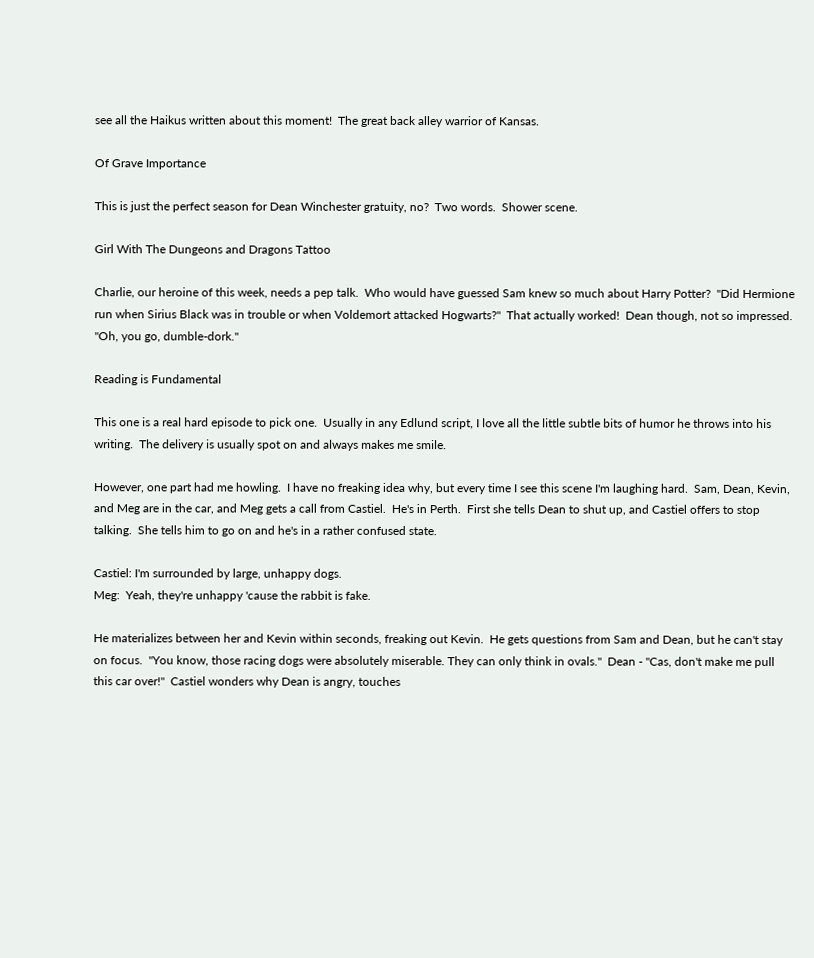see all the Haikus written about this moment!  The great back alley warrior of Kansas.

Of Grave Importance

This is just the perfect season for Dean Winchester gratuity, no?  Two words.  Shower scene.

Girl With The Dungeons and Dragons Tattoo

Charlie, our heroine of this week, needs a pep talk.  Who would have guessed Sam knew so much about Harry Potter?  "Did Hermione run when Sirius Black was in trouble or when Voldemort attacked Hogwarts?"  That actually worked!  Dean though, not so impressed.  "Oh, you go, dumble-dork."

Reading is Fundamental

This one is a real hard episode to pick one.  Usually in any Edlund script, I love all the little subtle bits of humor he throws into his writing.  The delivery is usually spot on and always makes me smile.

However, one part had me howling.  I have no freaking idea why, but every time I see this scene I'm laughing hard.  Sam, Dean, Kevin, and Meg are in the car, and Meg gets a call from Castiel.  He's in Perth.  First she tells Dean to shut up, and Castiel offers to stop talking.  She tells him to go on and he's in a rather confused state.

Castiel: I'm surrounded by large, unhappy dogs.
Meg:  Yeah, they're unhappy 'cause the rabbit is fake.

He materializes between her and Kevin within seconds, freaking out Kevin.  He gets questions from Sam and Dean, but he can't stay on focus.  "You know, those racing dogs were absolutely miserable. They can only think in ovals."  Dean - "Cas, don't make me pull this car over!"  Castiel wonders why Dean is angry, touches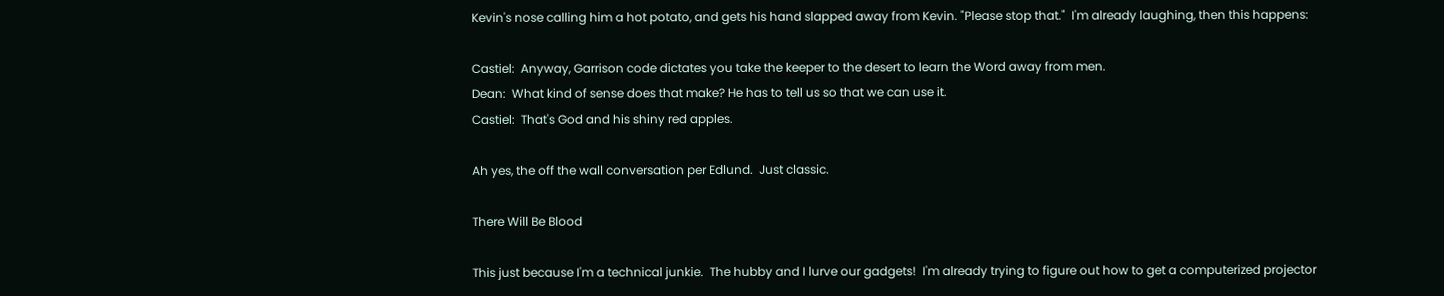Kevin's nose calling him a hot potato, and gets his hand slapped away from Kevin. "Please stop that."  I'm already laughing, then this happens:

Castiel:  Anyway, Garrison code dictates you take the keeper to the desert to learn the Word away from men.
Dean:  What kind of sense does that make? He has to tell us so that we can use it.
Castiel:  That's God and his shiny red apples.

Ah yes, the off the wall conversation per Edlund.  Just classic.

There Will Be Blood

This just because I'm a technical junkie.  The hubby and I lurve our gadgets!  I'm already trying to figure out how to get a computerized projector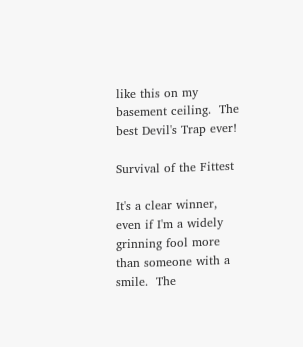like this on my basement ceiling.  The best Devil's Trap ever!

Survival of the Fittest

It's a clear winner, even if I'm a widely grinning fool more than someone with a smile.  The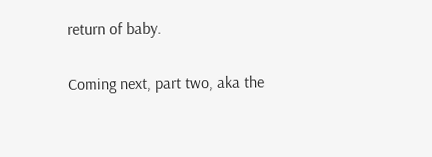return of baby.

Coming next, part two, aka the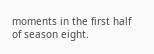moments in the first half of season eight.